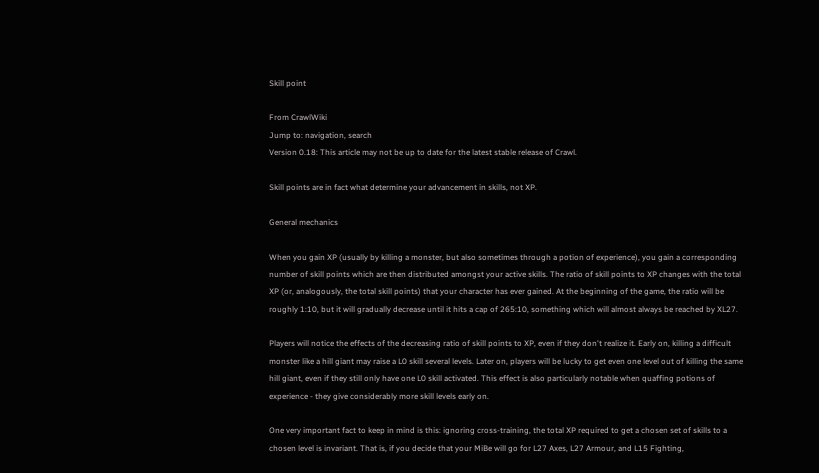Skill point

From CrawlWiki
Jump to: navigation, search
Version 0.18: This article may not be up to date for the latest stable release of Crawl.

Skill points are in fact what determine your advancement in skills, not XP.

General mechanics

When you gain XP (usually by killing a monster, but also sometimes through a potion of experience), you gain a corresponding number of skill points which are then distributed amongst your active skills. The ratio of skill points to XP changes with the total XP (or, analogously, the total skill points) that your character has ever gained. At the beginning of the game, the ratio will be roughly 1:10, but it will gradually decrease until it hits a cap of 265:10, something which will almost always be reached by XL27.

Players will notice the effects of the decreasing ratio of skill points to XP, even if they don't realize it. Early on, killing a difficult monster like a hill giant may raise a L0 skill several levels. Later on, players will be lucky to get even one level out of killing the same hill giant, even if they still only have one L0 skill activated. This effect is also particularly notable when quaffing potions of experience - they give considerably more skill levels early on.

One very important fact to keep in mind is this: ignoring cross-training, the total XP required to get a chosen set of skills to a chosen level is invariant. That is, if you decide that your MiBe will go for L27 Axes, L27 Armour, and L15 Fighting,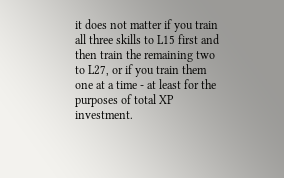it does not matter if you train all three skills to L15 first and then train the remaining two to L27, or if you train them one at a time - at least for the purposes of total XP investment.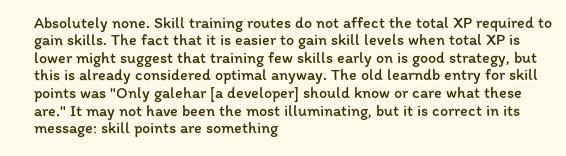Absolutely none. Skill training routes do not affect the total XP required to gain skills. The fact that it is easier to gain skill levels when total XP is lower might suggest that training few skills early on is good strategy, but this is already considered optimal anyway. The old learndb entry for skill points was "Only galehar [a developer] should know or care what these are." It may not have been the most illuminating, but it is correct in its message: skill points are something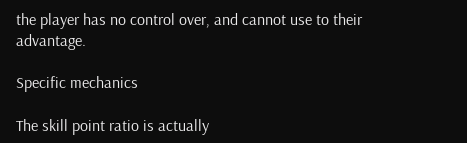the player has no control over, and cannot use to their advantage.

Specific mechanics

The skill point ratio is actually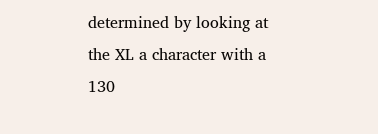determined by looking at the XL a character with a 130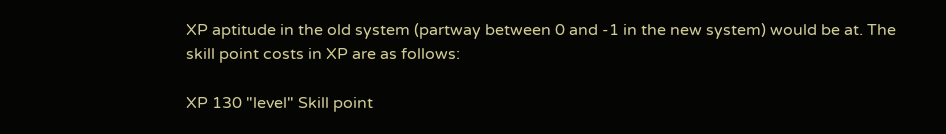XP aptitude in the old system (partway between 0 and -1 in the new system) would be at. The skill point costs in XP are as follows:

XP 130 "level" Skill point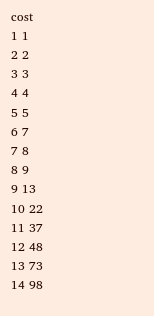cost
1 1
2 2
3 3
4 4
5 5
6 7
7 8
8 9
9 13
10 22
11 37
12 48
13 73
14 98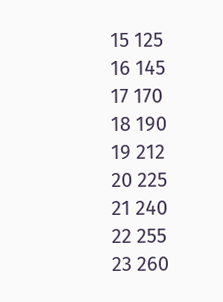15 125
16 145
17 170
18 190
19 212
20 225
21 240
22 255
23 260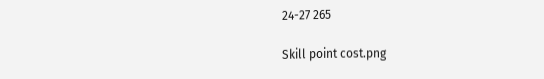24-27 265

Skill point cost.png